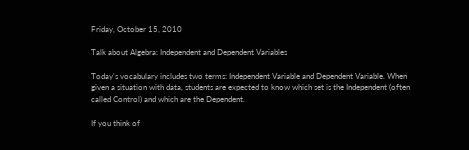Friday, October 15, 2010

Talk about Algebra: Independent and Dependent Variables

Today's vocabulary includes two terms: Independent Variable and Dependent Variable. When given a situation with data, students are expected to know which set is the Independent (often called Control) and which are the Dependent.

If you think of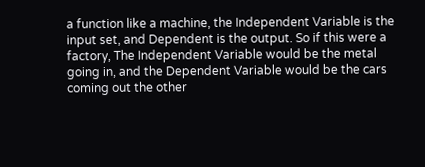a function like a machine, the Independent Variable is the input set, and Dependent is the output. So if this were a factory, The Independent Variable would be the metal going in, and the Dependent Variable would be the cars coming out the other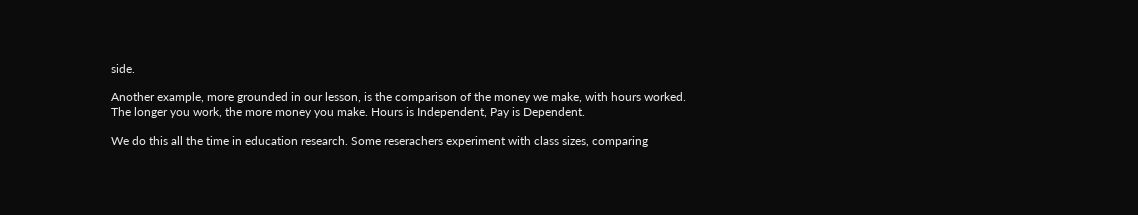side.

Another example, more grounded in our lesson, is the comparison of the money we make, with hours worked. The longer you work, the more money you make. Hours is Independent, Pay is Dependent.

We do this all the time in education research. Some reserachers experiment with class sizes, comparing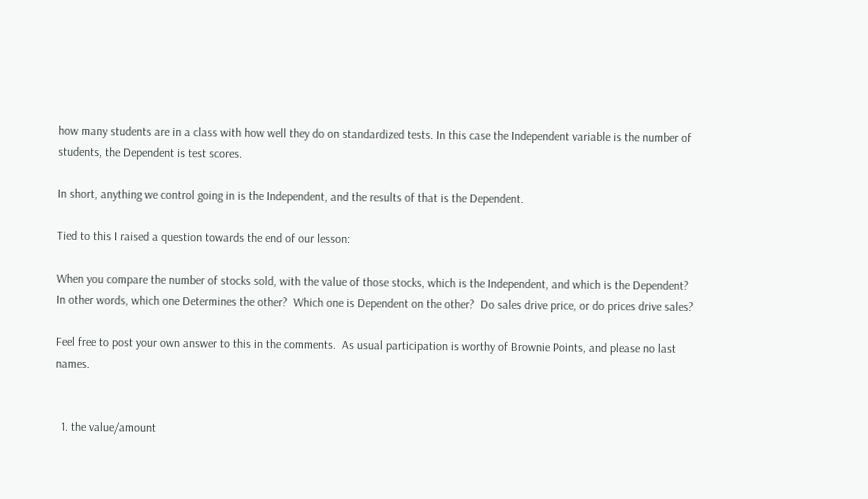how many students are in a class with how well they do on standardized tests. In this case the Independent variable is the number of students, the Dependent is test scores.

In short, anything we control going in is the Independent, and the results of that is the Dependent.

Tied to this I raised a question towards the end of our lesson:

When you compare the number of stocks sold, with the value of those stocks, which is the Independent, and which is the Dependent?  In other words, which one Determines the other?  Which one is Dependent on the other?  Do sales drive price, or do prices drive sales?

Feel free to post your own answer to this in the comments.  As usual participation is worthy of Brownie Points, and please no last names.


  1. the value/amount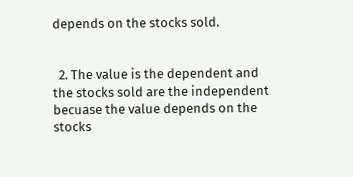depends on the stocks sold.


  2. The value is the dependent and the stocks sold are the independent becuase the value depends on the stocks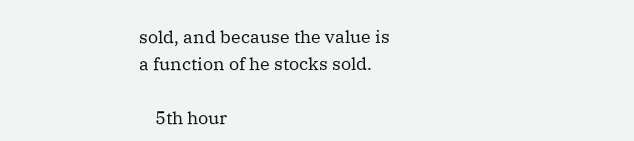sold, and because the value is a function of he stocks sold.

    5th hour